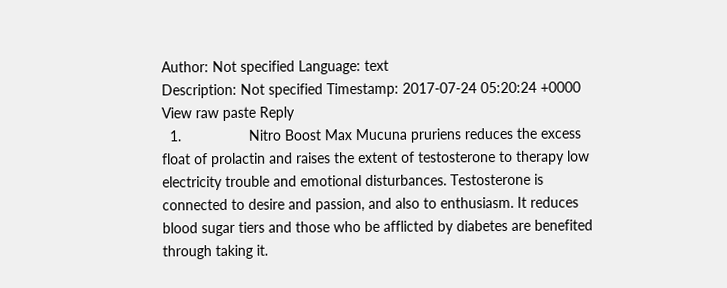Author: Not specified Language: text
Description: Not specified Timestamp: 2017-07-24 05:20:24 +0000
View raw paste Reply
  1.                 Nitro Boost Max Mucuna pruriens reduces the excess float of prolactin and raises the extent of testosterone to therapy low electricity trouble and emotional disturbances. Testosterone is connected to desire and passion, and also to enthusiasm. It reduces blood sugar tiers and those who be afflicted by diabetes are benefited through taking it.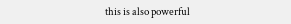this is also powerful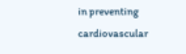in preventing cardiovascular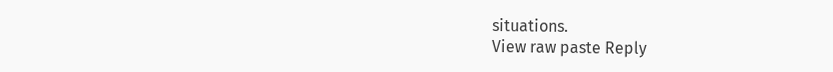situations.
View raw paste Reply